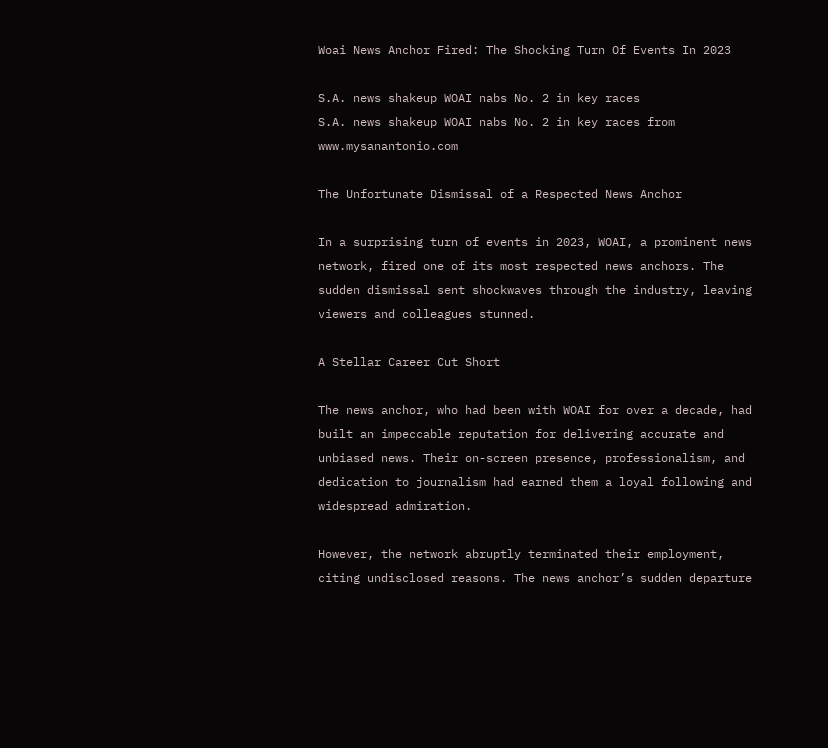Woai News Anchor Fired: The Shocking Turn Of Events In 2023

S.A. news shakeup WOAI nabs No. 2 in key races
S.A. news shakeup WOAI nabs No. 2 in key races from www.mysanantonio.com

The Unfortunate Dismissal of a Respected News Anchor

In a surprising turn of events in 2023, WOAI, a prominent news network, fired one of its most respected news anchors. The sudden dismissal sent shockwaves through the industry, leaving viewers and colleagues stunned.

A Stellar Career Cut Short

The news anchor, who had been with WOAI for over a decade, had built an impeccable reputation for delivering accurate and unbiased news. Their on-screen presence, professionalism, and dedication to journalism had earned them a loyal following and widespread admiration.

However, the network abruptly terminated their employment, citing undisclosed reasons. The news anchor’s sudden departure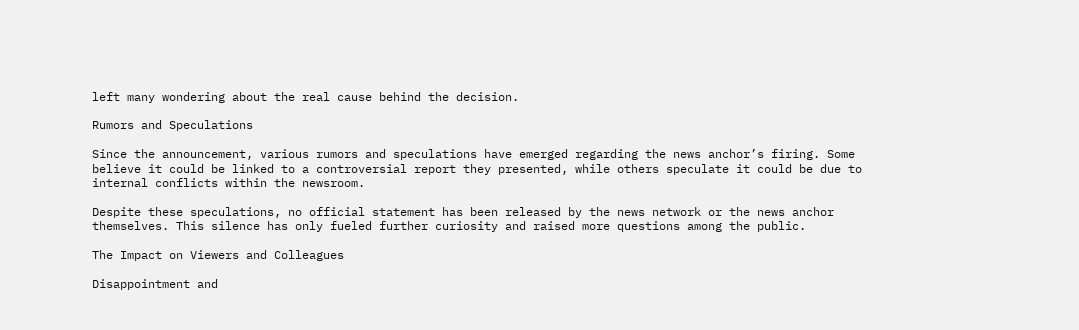left many wondering about the real cause behind the decision.

Rumors and Speculations

Since the announcement, various rumors and speculations have emerged regarding the news anchor’s firing. Some believe it could be linked to a controversial report they presented, while others speculate it could be due to internal conflicts within the newsroom.

Despite these speculations, no official statement has been released by the news network or the news anchor themselves. This silence has only fueled further curiosity and raised more questions among the public.

The Impact on Viewers and Colleagues

Disappointment and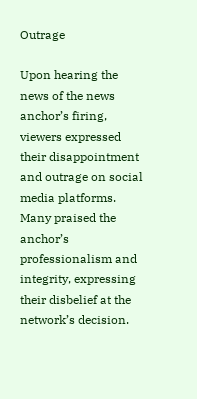Outrage

Upon hearing the news of the news anchor’s firing, viewers expressed their disappointment and outrage on social media platforms. Many praised the anchor’s professionalism and integrity, expressing their disbelief at the network’s decision.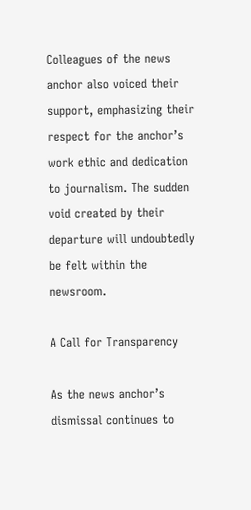Colleagues of the news anchor also voiced their support, emphasizing their respect for the anchor’s work ethic and dedication to journalism. The sudden void created by their departure will undoubtedly be felt within the newsroom.

A Call for Transparency

As the news anchor’s dismissal continues to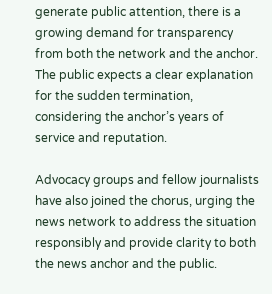generate public attention, there is a growing demand for transparency from both the network and the anchor. The public expects a clear explanation for the sudden termination, considering the anchor’s years of service and reputation.

Advocacy groups and fellow journalists have also joined the chorus, urging the news network to address the situation responsibly and provide clarity to both the news anchor and the public.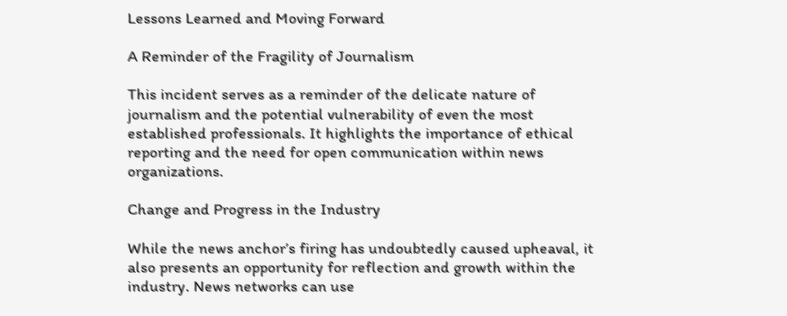Lessons Learned and Moving Forward

A Reminder of the Fragility of Journalism

This incident serves as a reminder of the delicate nature of journalism and the potential vulnerability of even the most established professionals. It highlights the importance of ethical reporting and the need for open communication within news organizations.

Change and Progress in the Industry

While the news anchor’s firing has undoubtedly caused upheaval, it also presents an opportunity for reflection and growth within the industry. News networks can use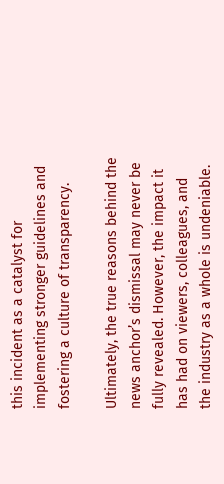this incident as a catalyst for implementing stronger guidelines and fostering a culture of transparency.

Ultimately, the true reasons behind the news anchor’s dismissal may never be fully revealed. However, the impact it has had on viewers, colleagues, and the industry as a whole is undeniable.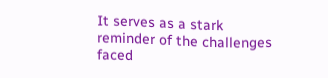It serves as a stark reminder of the challenges faced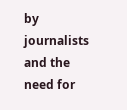by journalists and the need for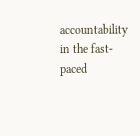accountability in the fast-paced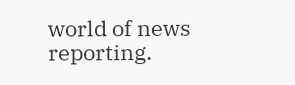world of news reporting.